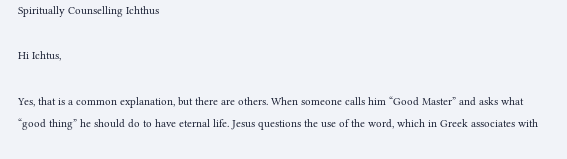Spiritually Counselling Ichthus

Hi Ichtus,

Yes, that is a common explanation, but there are others. When someone calls him “Good Master” and asks what “good thing” he should do to have eternal life. Jesus questions the use of the word, which in Greek associates with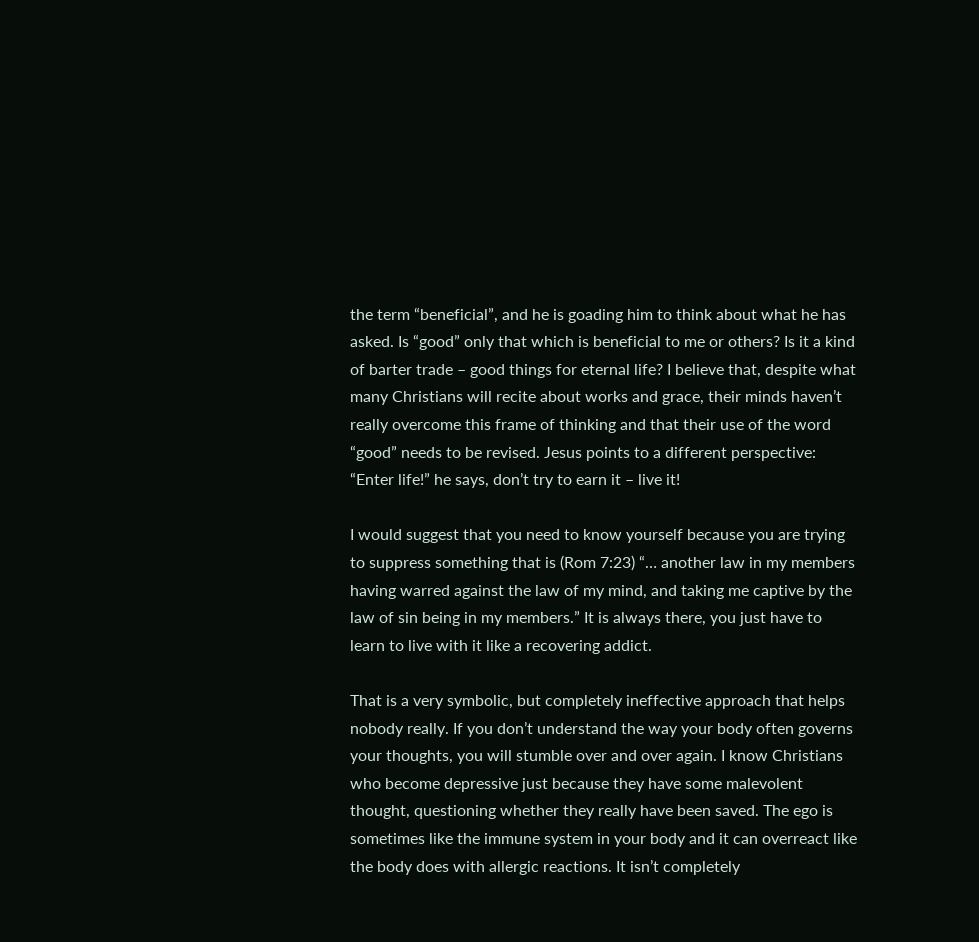the term “beneficial”, and he is goading him to think about what he has asked. Is “good” only that which is beneficial to me or others? Is it a kind of barter trade – good things for eternal life? I believe that, despite what many Christians will recite about works and grace, their minds haven’t really overcome this frame of thinking and that their use of the word “good” needs to be revised. Jesus points to a different perspective: “Enter life!” he says, don’t try to earn it – live it!

I would suggest that you need to know yourself because you are trying to suppress something that is (Rom 7:23) “… another law in my members having warred against the law of my mind, and taking me captive by the law of sin being in my members.” It is always there, you just have to learn to live with it like a recovering addict.

That is a very symbolic, but completely ineffective approach that helps nobody really. If you don’t understand the way your body often governs your thoughts, you will stumble over and over again. I know Christians who become depressive just because they have some malevolent thought, questioning whether they really have been saved. The ego is sometimes like the immune system in your body and it can overreact like the body does with allergic reactions. It isn’t completely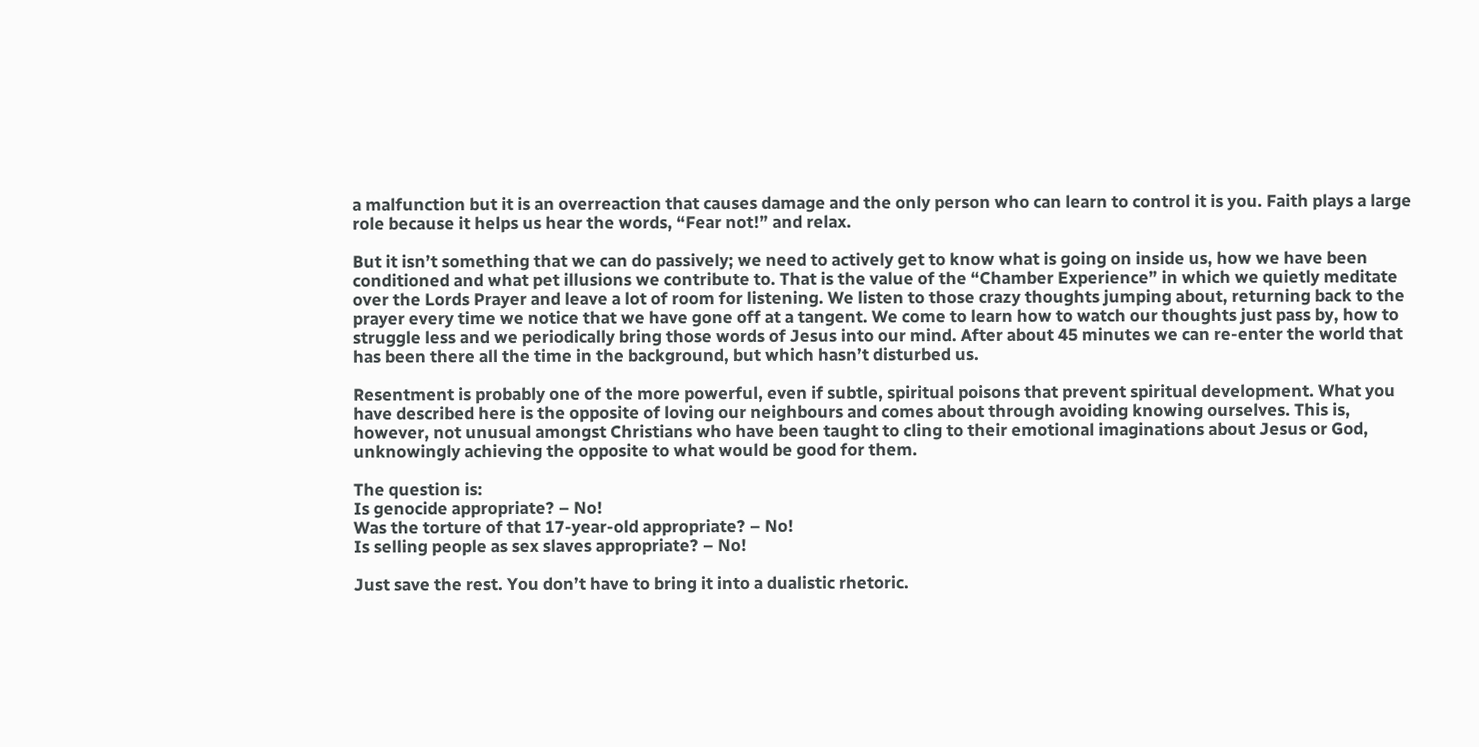a malfunction but it is an overreaction that causes damage and the only person who can learn to control it is you. Faith plays a large role because it helps us hear the words, “Fear not!” and relax.

But it isn’t something that we can do passively; we need to actively get to know what is going on inside us, how we have been conditioned and what pet illusions we contribute to. That is the value of the “Chamber Experience” in which we quietly meditate over the Lords Prayer and leave a lot of room for listening. We listen to those crazy thoughts jumping about, returning back to the prayer every time we notice that we have gone off at a tangent. We come to learn how to watch our thoughts just pass by, how to struggle less and we periodically bring those words of Jesus into our mind. After about 45 minutes we can re-enter the world that has been there all the time in the background, but which hasn’t disturbed us.

Resentment is probably one of the more powerful, even if subtle, spiritual poisons that prevent spiritual development. What you have described here is the opposite of loving our neighbours and comes about through avoiding knowing ourselves. This is, however, not unusual amongst Christians who have been taught to cling to their emotional imaginations about Jesus or God, unknowingly achieving the opposite to what would be good for them.

The question is:
Is genocide appropriate? – No!
Was the torture of that 17-year-old appropriate? – No!
Is selling people as sex slaves appropriate? – No!

Just save the rest. You don’t have to bring it into a dualistic rhetoric.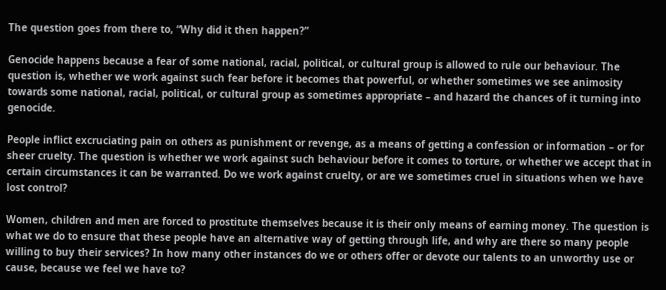The question goes from there to, “Why did it then happen?”

Genocide happens because a fear of some national, racial, political, or cultural group is allowed to rule our behaviour. The question is, whether we work against such fear before it becomes that powerful, or whether sometimes we see animosity towards some national, racial, political, or cultural group as sometimes appropriate – and hazard the chances of it turning into genocide.

People inflict excruciating pain on others as punishment or revenge, as a means of getting a confession or information – or for sheer cruelty. The question is whether we work against such behaviour before it comes to torture, or whether we accept that in certain circumstances it can be warranted. Do we work against cruelty, or are we sometimes cruel in situations when we have lost control?

Women, children and men are forced to prostitute themselves because it is their only means of earning money. The question is what we do to ensure that these people have an alternative way of getting through life, and why are there so many people willing to buy their services? In how many other instances do we or others offer or devote our talents to an unworthy use or cause, because we feel we have to?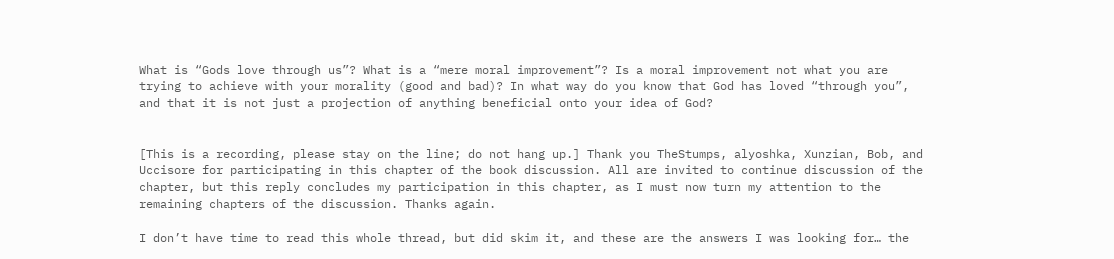What is “Gods love through us”? What is a “mere moral improvement”? Is a moral improvement not what you are trying to achieve with your morality (good and bad)? In what way do you know that God has loved “through you”, and that it is not just a projection of anything beneficial onto your idea of God?


[This is a recording, please stay on the line; do not hang up.] Thank you TheStumps, alyoshka, Xunzian, Bob, and Uccisore for participating in this chapter of the book discussion. All are invited to continue discussion of the chapter, but this reply concludes my participation in this chapter, as I must now turn my attention to the remaining chapters of the discussion. Thanks again.

I don’t have time to read this whole thread, but did skim it, and these are the answers I was looking for… the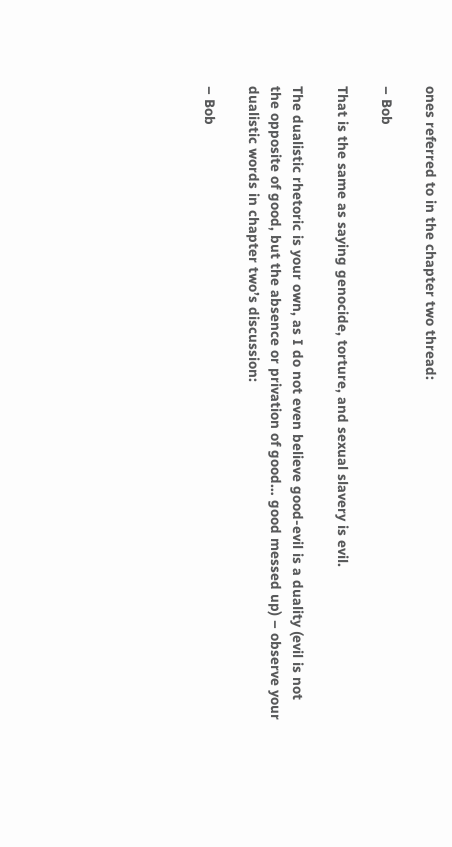ones referred to in the chapter two thread:

– Bob

That is the same as saying genocide, torture, and sexual slavery is evil.

The dualistic rhetoric is your own, as I do not even believe good-evil is a duality (evil is not the opposite of good, but the absence or privation of good… good messed up) – observe your dualistic words in chapter two’s discussion:

– Bob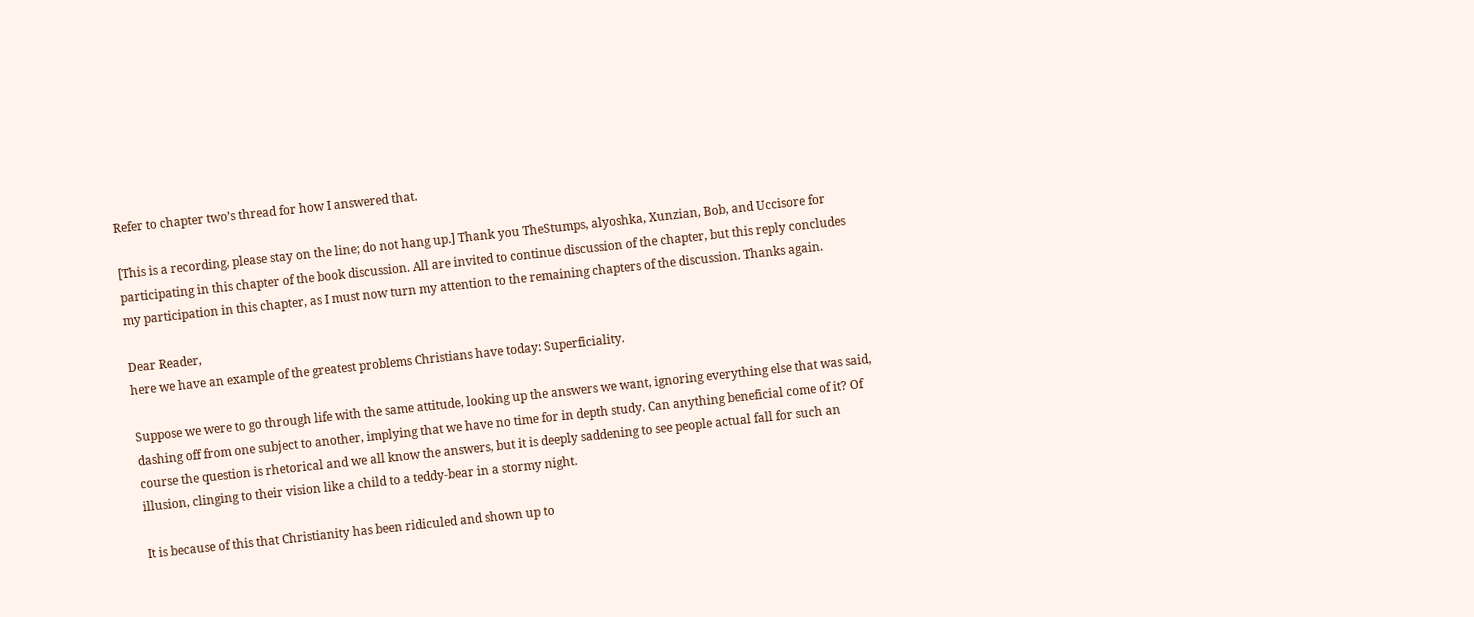Refer to chapter two’s thread for how I answered that.

[This is a recording, please stay on the line; do not hang up.] Thank you TheStumps, alyoshka, Xunzian, Bob, and Uccisore for participating in this chapter of the book discussion. All are invited to continue discussion of the chapter, but this reply concludes my participation in this chapter, as I must now turn my attention to the remaining chapters of the discussion. Thanks again.

Dear Reader,
here we have an example of the greatest problems Christians have today: Superficiality.

Suppose we were to go through life with the same attitude, looking up the answers we want, ignoring everything else that was said, dashing off from one subject to another, implying that we have no time for in depth study. Can anything beneficial come of it? Of course the question is rhetorical and we all know the answers, but it is deeply saddening to see people actual fall for such an illusion, clinging to their vision like a child to a teddy-bear in a stormy night.

It is because of this that Christianity has been ridiculed and shown up to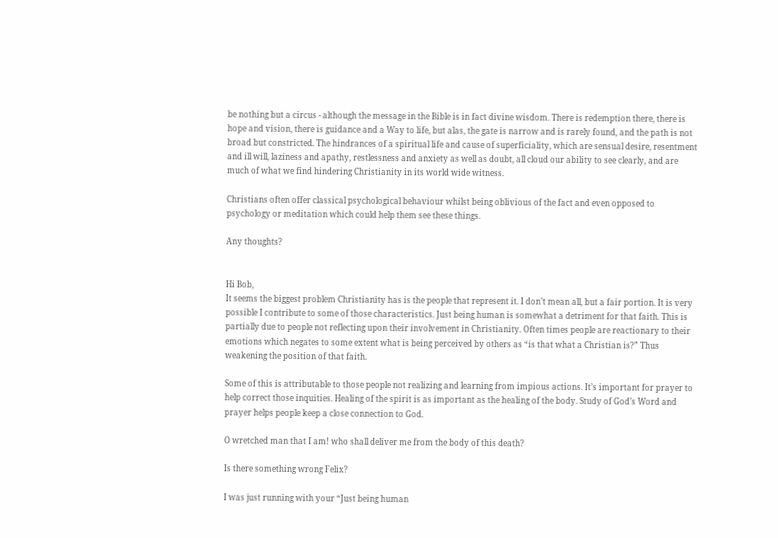be nothing but a circus - although the message in the Bible is in fact divine wisdom. There is redemption there, there is hope and vision, there is guidance and a Way to life, but alas, the gate is narrow and is rarely found, and the path is not broad but constricted. The hindrances of a spiritual life and cause of superficiality, which are sensual desire, resentment and ill will, laziness and apathy, restlessness and anxiety as well as doubt, all cloud our ability to see clearly, and are much of what we find hindering Christianity in its world wide witness.

Christians often offer classical psychological behaviour whilst being oblivious of the fact and even opposed to psychology or meditation which could help them see these things.

Any thoughts?


Hi Bob,
It seems the biggest problem Christianity has is the people that represent it. I don’t mean all, but a fair portion. It is very possible I contribute to some of those characteristics. Just being human is somewhat a detriment for that faith. This is partially due to people not reflecting upon their involvement in Christianity. Often times people are reactionary to their emotions which negates to some extent what is being perceived by others as “is that what a Christian is?” Thus weakening the position of that faith.

Some of this is attributable to those people not realizing and learning from impious actions. It’s important for prayer to help correct those inquities. Healing of the spirit is as important as the healing of the body. Study of God’s Word and prayer helps people keep a close connection to God.

O wretched man that I am! who shall deliver me from the body of this death?

Is there something wrong Felix?

I was just running with your “Just being human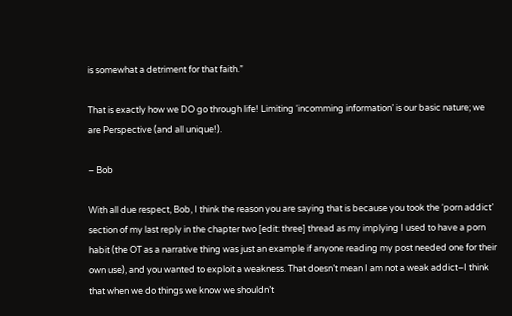is somewhat a detriment for that faith.”

That is exactly how we DO go through life! Limiting ‘incomming information’ is our basic nature; we are Perspective (and all unique!).

– Bob

With all due respect, Bob, I think the reason you are saying that is because you took the ‘porn addict’ section of my last reply in the chapter two [edit: three] thread as my implying I used to have a porn habit (the OT as a narrative thing was just an example if anyone reading my post needed one for their own use), and you wanted to exploit a weakness. That doesn’t mean I am not a weak addict–I think that when we do things we know we shouldn’t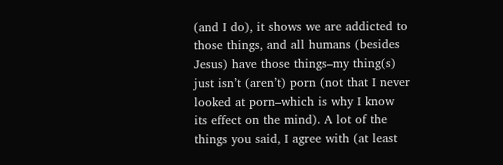(and I do), it shows we are addicted to those things, and all humans (besides Jesus) have those things–my thing(s) just isn’t (aren’t) porn (not that I never looked at porn–which is why I know its effect on the mind). A lot of the things you said, I agree with (at least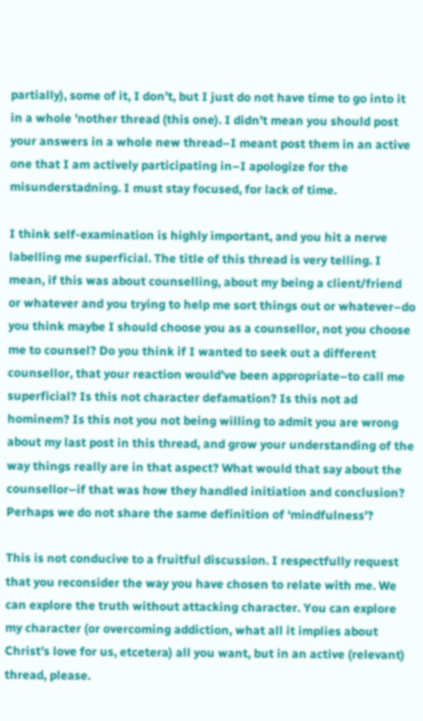partially), some of it, I don’t, but I just do not have time to go into it in a whole 'nother thread (this one). I didn’t mean you should post your answers in a whole new thread–I meant post them in an active one that I am actively participating in–I apologize for the misunderstadning. I must stay focused, for lack of time.

I think self-examination is highly important, and you hit a nerve labelling me superficial. The title of this thread is very telling. I mean, if this was about counselling, about my being a client/friend or whatever and you trying to help me sort things out or whatever–do you think maybe I should choose you as a counsellor, not you choose me to counsel? Do you think if I wanted to seek out a different counsellor, that your reaction would’ve been appropriate–to call me superficial? Is this not character defamation? Is this not ad hominem? Is this not you not being willing to admit you are wrong about my last post in this thread, and grow your understanding of the way things really are in that aspect? What would that say about the counsellor–if that was how they handled initiation and conclusion? Perhaps we do not share the same definition of ‘mindfulness’?

This is not conducive to a fruitful discussion. I respectfully request that you reconsider the way you have chosen to relate with me. We can explore the truth without attacking character. You can explore my character (or overcoming addiction, what all it implies about Christ’s love for us, etcetera) all you want, but in an active (relevant) thread, please.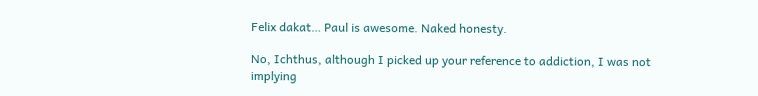Felix dakat… Paul is awesome. Naked honesty.

No, Ichthus, although I picked up your reference to addiction, I was not implying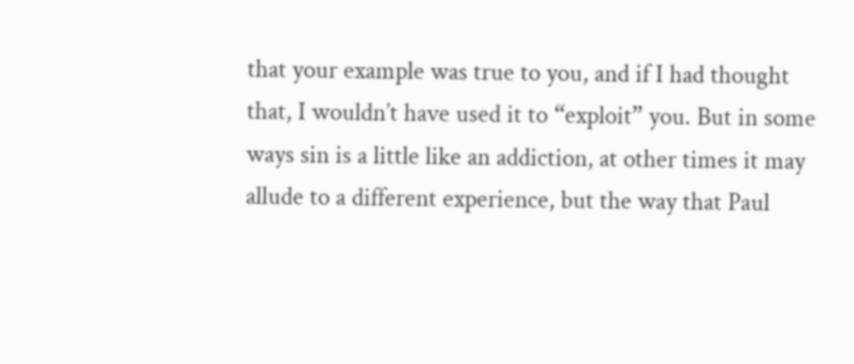that your example was true to you, and if I had thought that, I wouldn’t have used it to “exploit” you. But in some ways sin is a little like an addiction, at other times it may allude to a different experience, but the way that Paul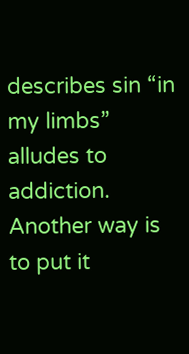describes sin “in my limbs” alludes to addiction. Another way is to put it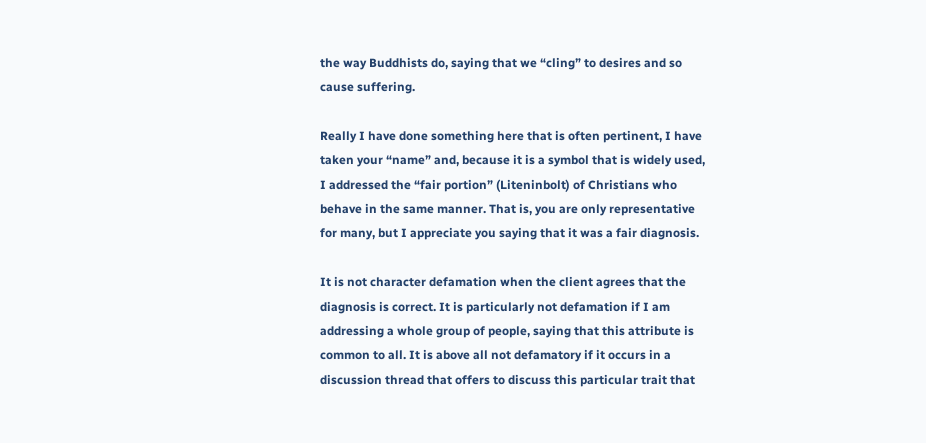the way Buddhists do, saying that we “cling” to desires and so cause suffering.

Really I have done something here that is often pertinent, I have taken your “name” and, because it is a symbol that is widely used, I addressed the “fair portion” (Liteninbolt) of Christians who behave in the same manner. That is, you are only representative for many, but I appreciate you saying that it was a fair diagnosis.

It is not character defamation when the client agrees that the diagnosis is correct. It is particularly not defamation if I am addressing a whole group of people, saying that this attribute is common to all. It is above all not defamatory if it occurs in a discussion thread that offers to discuss this particular trait that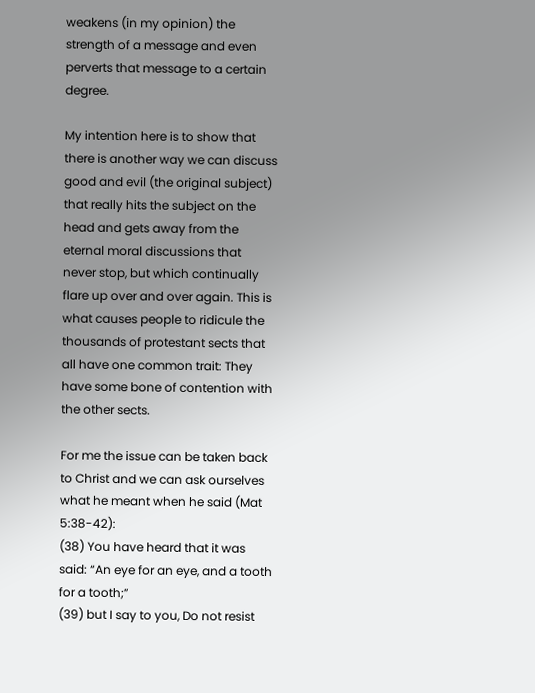weakens (in my opinion) the strength of a message and even perverts that message to a certain degree.

My intention here is to show that there is another way we can discuss good and evil (the original subject) that really hits the subject on the head and gets away from the eternal moral discussions that never stop, but which continually flare up over and over again. This is what causes people to ridicule the thousands of protestant sects that all have one common trait: They have some bone of contention with the other sects.

For me the issue can be taken back to Christ and we can ask ourselves what he meant when he said (Mat 5:38-42):
(38) You have heard that it was said: “An eye for an eye, and a tooth for a tooth;”
(39) but I say to you, Do not resist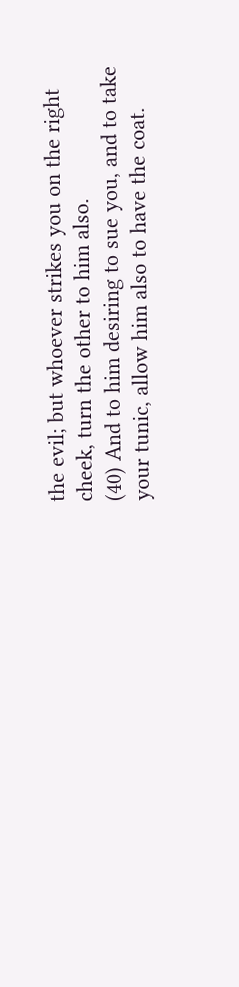the evil; but whoever strikes you on the right cheek, turn the other to him also.
(40) And to him desiring to sue you, and to take your tunic, allow him also to have the coat.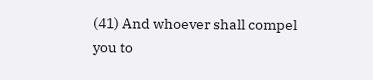(41) And whoever shall compel you to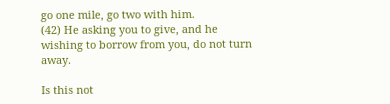go one mile, go two with him.
(42) He asking you to give, and he wishing to borrow from you, do not turn away.

Is this not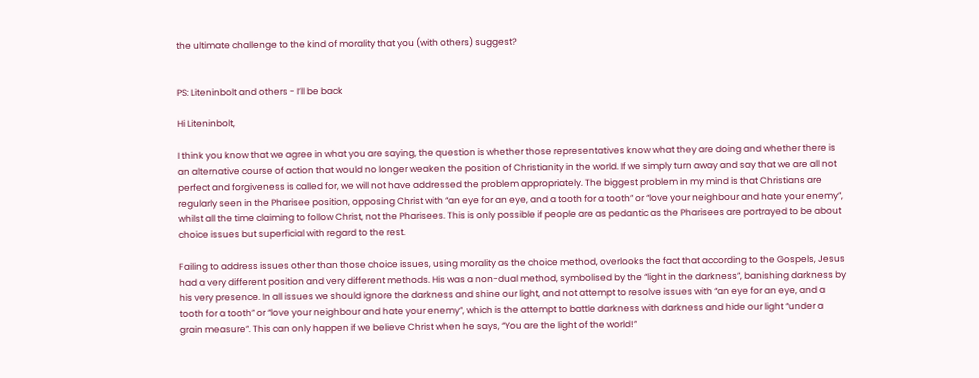the ultimate challenge to the kind of morality that you (with others) suggest?


PS: Liteninbolt and others - I’ll be back

Hi Liteninbolt,

I think you know that we agree in what you are saying, the question is whether those representatives know what they are doing and whether there is an alternative course of action that would no longer weaken the position of Christianity in the world. If we simply turn away and say that we are all not perfect and forgiveness is called for, we will not have addressed the problem appropriately. The biggest problem in my mind is that Christians are regularly seen in the Pharisee position, opposing Christ with “an eye for an eye, and a tooth for a tooth” or “love your neighbour and hate your enemy”, whilst all the time claiming to follow Christ, not the Pharisees. This is only possible if people are as pedantic as the Pharisees are portrayed to be about choice issues but superficial with regard to the rest.

Failing to address issues other than those choice issues, using morality as the choice method, overlooks the fact that according to the Gospels, Jesus had a very different position and very different methods. His was a non-dual method, symbolised by the “light in the darkness”, banishing darkness by his very presence. In all issues we should ignore the darkness and shine our light, and not attempt to resolve issues with “an eye for an eye, and a tooth for a tooth” or “love your neighbour and hate your enemy”, which is the attempt to battle darkness with darkness and hide our light “under a grain measure”. This can only happen if we believe Christ when he says, “You are the light of the world!”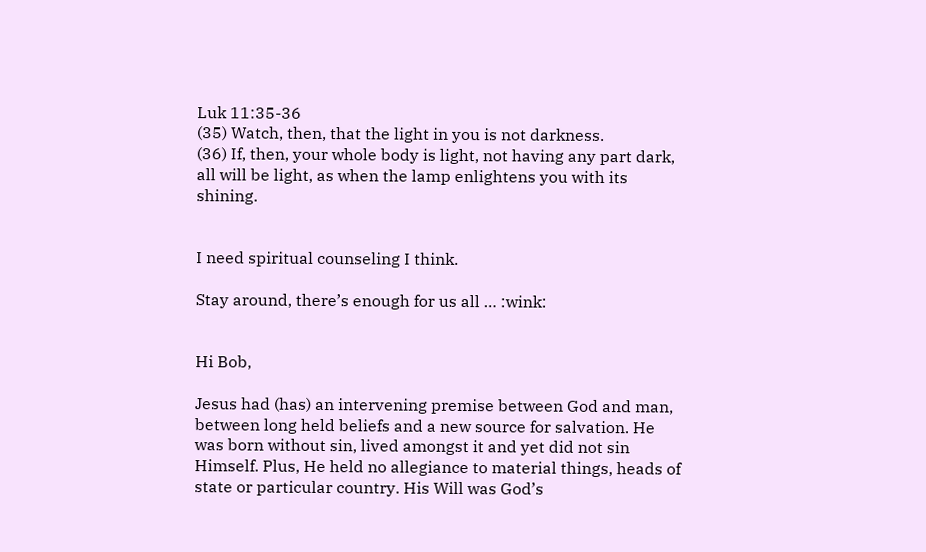Luk 11:35-36
(35) Watch, then, that the light in you is not darkness.
(36) If, then, your whole body is light, not having any part dark, all will be light, as when the lamp enlightens you with its shining.


I need spiritual counseling I think.

Stay around, there’s enough for us all … :wink:


Hi Bob,

Jesus had (has) an intervening premise between God and man, between long held beliefs and a new source for salvation. He was born without sin, lived amongst it and yet did not sin Himself. Plus, He held no allegiance to material things, heads of state or particular country. His Will was God’s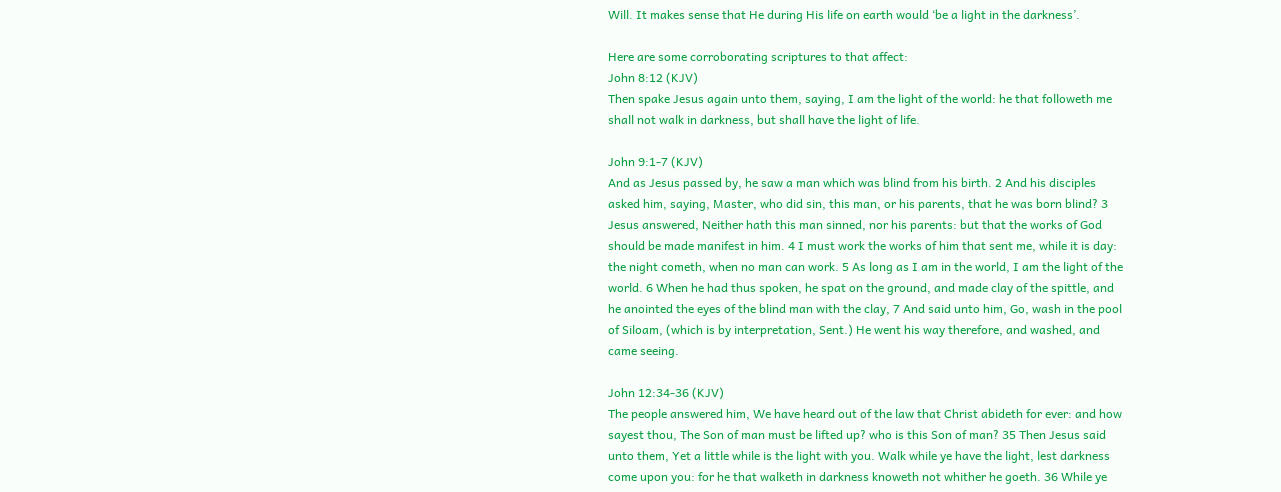Will. It makes sense that He during His life on earth would ‘be a light in the darkness’.

Here are some corroborating scriptures to that affect:
John 8:12 (KJV)
Then spake Jesus again unto them, saying, I am the light of the world: he that followeth me shall not walk in darkness, but shall have the light of life.

John 9:1-7 (KJV)
And as Jesus passed by, he saw a man which was blind from his birth. 2 And his disciples asked him, saying, Master, who did sin, this man, or his parents, that he was born blind? 3 Jesus answered, Neither hath this man sinned, nor his parents: but that the works of God should be made manifest in him. 4 I must work the works of him that sent me, while it is day: the night cometh, when no man can work. 5 As long as I am in the world, I am the light of the world. 6 When he had thus spoken, he spat on the ground, and made clay of the spittle, and he anointed the eyes of the blind man with the clay, 7 And said unto him, Go, wash in the pool of Siloam, (which is by interpretation, Sent.) He went his way therefore, and washed, and came seeing.

John 12:34-36 (KJV)
The people answered him, We have heard out of the law that Christ abideth for ever: and how sayest thou, The Son of man must be lifted up? who is this Son of man? 35 Then Jesus said unto them, Yet a little while is the light with you. Walk while ye have the light, lest darkness come upon you: for he that walketh in darkness knoweth not whither he goeth. 36 While ye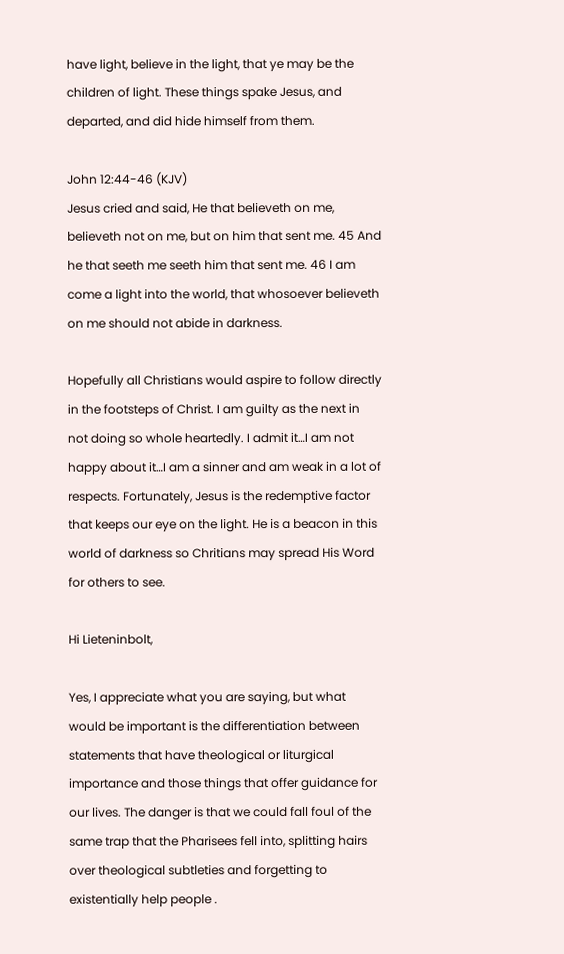have light, believe in the light, that ye may be the children of light. These things spake Jesus, and departed, and did hide himself from them.

John 12:44-46 (KJV)
Jesus cried and said, He that believeth on me, believeth not on me, but on him that sent me. 45 And he that seeth me seeth him that sent me. 46 I am come a light into the world, that whosoever believeth on me should not abide in darkness.

Hopefully all Christians would aspire to follow directly in the footsteps of Christ. I am guilty as the next in not doing so whole heartedly. I admit it…I am not happy about it…I am a sinner and am weak in a lot of respects. Fortunately, Jesus is the redemptive factor that keeps our eye on the light. He is a beacon in this world of darkness so Chritians may spread His Word for others to see.

Hi Lieteninbolt,

Yes, I appreciate what you are saying, but what would be important is the differentiation between statements that have theological or liturgical importance and those things that offer guidance for our lives. The danger is that we could fall foul of the same trap that the Pharisees fell into, splitting hairs over theological subtleties and forgetting to existentially help people .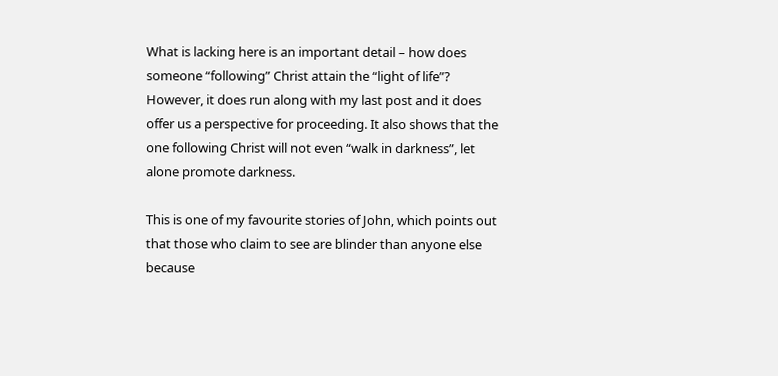What is lacking here is an important detail – how does someone “following” Christ attain the “light of life”? However, it does run along with my last post and it does offer us a perspective for proceeding. It also shows that the one following Christ will not even “walk in darkness”, let alone promote darkness.

This is one of my favourite stories of John, which points out that those who claim to see are blinder than anyone else because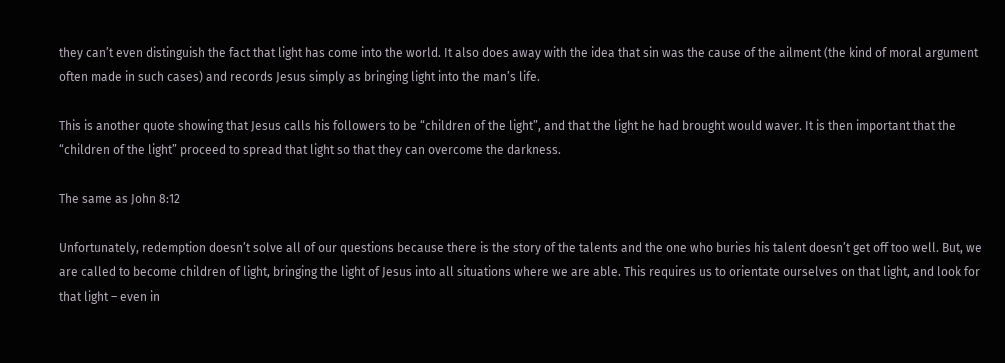they can’t even distinguish the fact that light has come into the world. It also does away with the idea that sin was the cause of the ailment (the kind of moral argument often made in such cases) and records Jesus simply as bringing light into the man’s life.

This is another quote showing that Jesus calls his followers to be “children of the light”, and that the light he had brought would waver. It is then important that the “children of the light” proceed to spread that light so that they can overcome the darkness.

The same as John 8:12

Unfortunately, redemption doesn’t solve all of our questions because there is the story of the talents and the one who buries his talent doesn’t get off too well. But, we are called to become children of light, bringing the light of Jesus into all situations where we are able. This requires us to orientate ourselves on that light, and look for that light – even in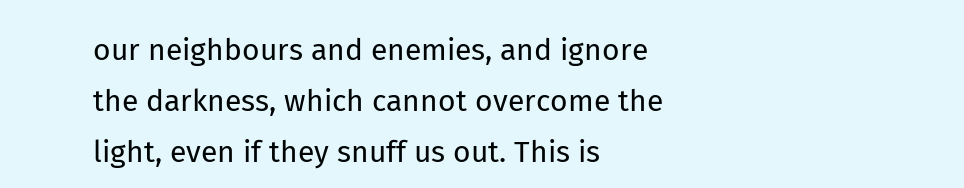our neighbours and enemies, and ignore the darkness, which cannot overcome the light, even if they snuff us out. This is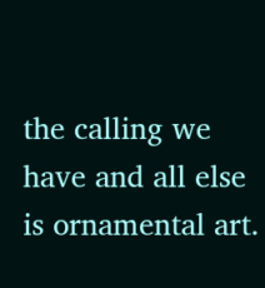the calling we have and all else is ornamental art.